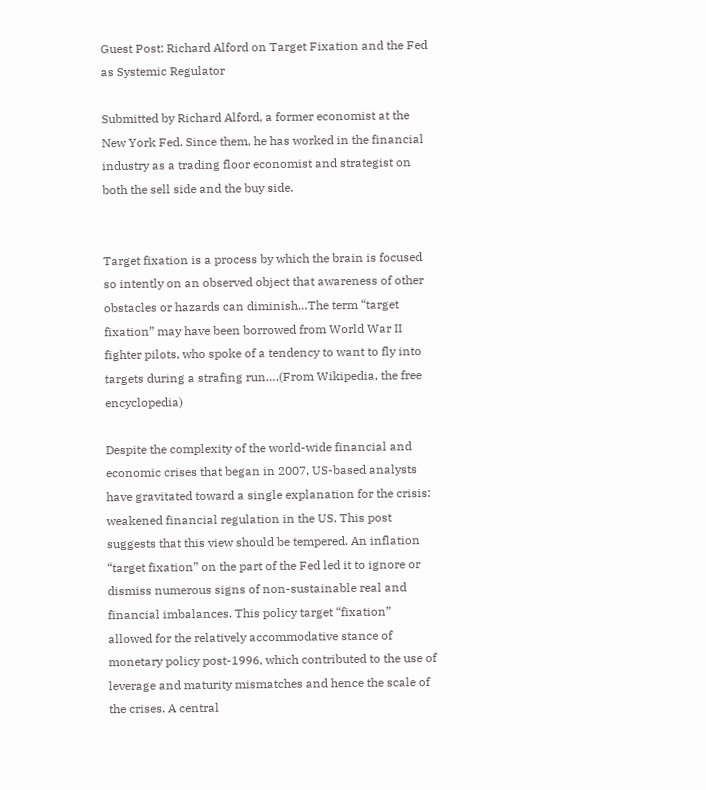Guest Post: Richard Alford on Target Fixation and the Fed as Systemic Regulator

Submitted by Richard Alford, a former economist at the New York Fed. Since them, he has worked in the financial industry as a trading floor economist and strategist on both the sell side and the buy side.


Target fixation is a process by which the brain is focused so intently on an observed object that awareness of other obstacles or hazards can diminish…The term “target fixation” may have been borrowed from World War II fighter pilots, who spoke of a tendency to want to fly into targets during a strafing run….(From Wikipedia, the free encyclopedia)

Despite the complexity of the world-wide financial and economic crises that began in 2007, US-based analysts have gravitated toward a single explanation for the crisis: weakened financial regulation in the US. This post suggests that this view should be tempered. An inflation “target fixation” on the part of the Fed led it to ignore or dismiss numerous signs of non-sustainable real and financial imbalances. This policy target “fixation” allowed for the relatively accommodative stance of monetary policy post-1996, which contributed to the use of leverage and maturity mismatches and hence the scale of the crises. A central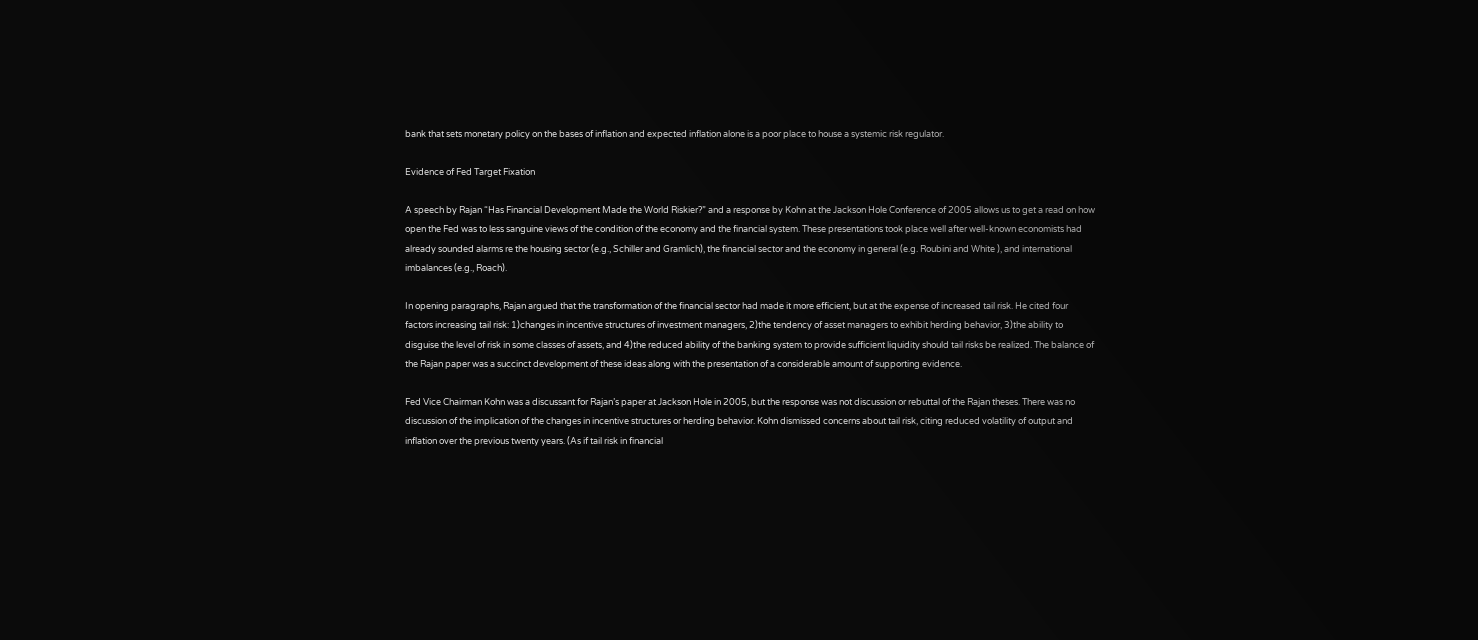bank that sets monetary policy on the bases of inflation and expected inflation alone is a poor place to house a systemic risk regulator.

Evidence of Fed Target Fixation

A speech by Rajan “Has Financial Development Made the World Riskier?” and a response by Kohn at the Jackson Hole Conference of 2005 allows us to get a read on how open the Fed was to less sanguine views of the condition of the economy and the financial system. These presentations took place well after well-known economists had already sounded alarms re the housing sector (e.g., Schiller and Gramlich), the financial sector and the economy in general (e.g. Roubini and White ), and international imbalances (e.g., Roach).

In opening paragraphs, Rajan argued that the transformation of the financial sector had made it more efficient, but at the expense of increased tail risk. He cited four factors increasing tail risk: 1)changes in incentive structures of investment managers, 2)the tendency of asset managers to exhibit herding behavior, 3)the ability to disguise the level of risk in some classes of assets, and 4)the reduced ability of the banking system to provide sufficient liquidity should tail risks be realized. The balance of the Rajan paper was a succinct development of these ideas along with the presentation of a considerable amount of supporting evidence.

Fed Vice Chairman Kohn was a discussant for Rajan’s paper at Jackson Hole in 2005, but the response was not discussion or rebuttal of the Rajan theses. There was no discussion of the implication of the changes in incentive structures or herding behavior. Kohn dismissed concerns about tail risk, citing reduced volatility of output and inflation over the previous twenty years. (As if tail risk in financial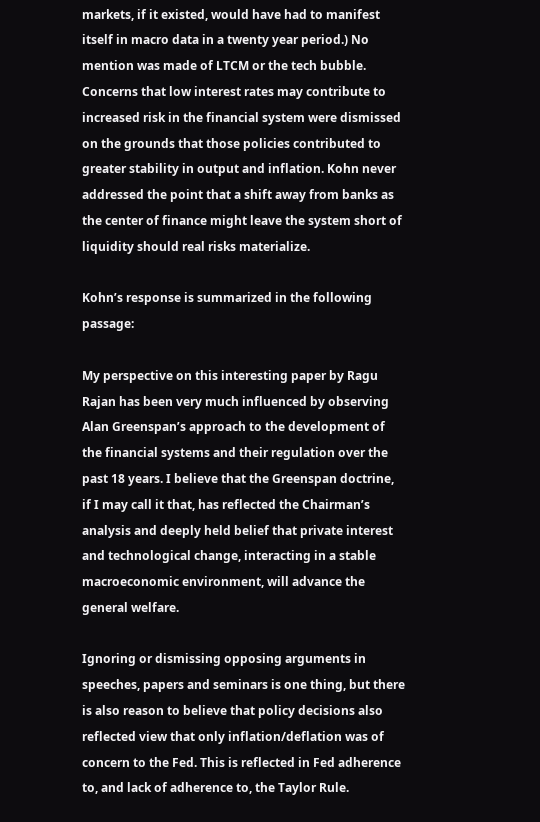markets, if it existed, would have had to manifest itself in macro data in a twenty year period.) No mention was made of LTCM or the tech bubble. Concerns that low interest rates may contribute to increased risk in the financial system were dismissed on the grounds that those policies contributed to greater stability in output and inflation. Kohn never addressed the point that a shift away from banks as the center of finance might leave the system short of liquidity should real risks materialize.

Kohn’s response is summarized in the following passage:

My perspective on this interesting paper by Ragu Rajan has been very much influenced by observing Alan Greenspan’s approach to the development of the financial systems and their regulation over the past 18 years. I believe that the Greenspan doctrine, if I may call it that, has reflected the Chairman’s analysis and deeply held belief that private interest and technological change, interacting in a stable macroeconomic environment, will advance the general welfare.

Ignoring or dismissing opposing arguments in speeches, papers and seminars is one thing, but there is also reason to believe that policy decisions also reflected view that only inflation/deflation was of concern to the Fed. This is reflected in Fed adherence to, and lack of adherence to, the Taylor Rule.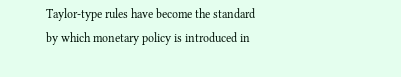Taylor-type rules have become the standard by which monetary policy is introduced in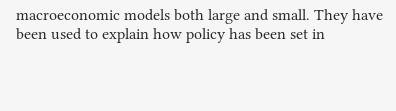macroeconomic models both large and small. They have been used to explain how policy has been set in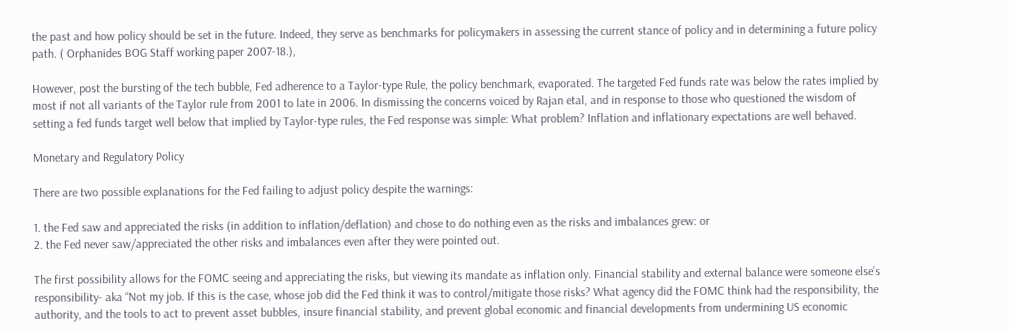the past and how policy should be set in the future. Indeed, they serve as benchmarks for policymakers in assessing the current stance of policy and in determining a future policy path. ( Orphanides BOG Staff working paper 2007-18.),

However, post the bursting of the tech bubble, Fed adherence to a Taylor-type Rule, the policy benchmark, evaporated. The targeted Fed funds rate was below the rates implied by most if not all variants of the Taylor rule from 2001 to late in 2006. In dismissing the concerns voiced by Rajan etal, and in response to those who questioned the wisdom of setting a fed funds target well below that implied by Taylor-type rules, the Fed response was simple: What problem? Inflation and inflationary expectations are well behaved.

Monetary and Regulatory Policy

There are two possible explanations for the Fed failing to adjust policy despite the warnings:

1. the Fed saw and appreciated the risks (in addition to inflation/deflation) and chose to do nothing even as the risks and imbalances grew: or
2. the Fed never saw/appreciated the other risks and imbalances even after they were pointed out.

The first possibility allows for the FOMC seeing and appreciating the risks, but viewing its mandate as inflation only. Financial stability and external balance were someone else’s responsibility- aka “Not my job. If this is the case, whose job did the Fed think it was to control/mitigate those risks? What agency did the FOMC think had the responsibility, the authority, and the tools to act to prevent asset bubbles, insure financial stability, and prevent global economic and financial developments from undermining US economic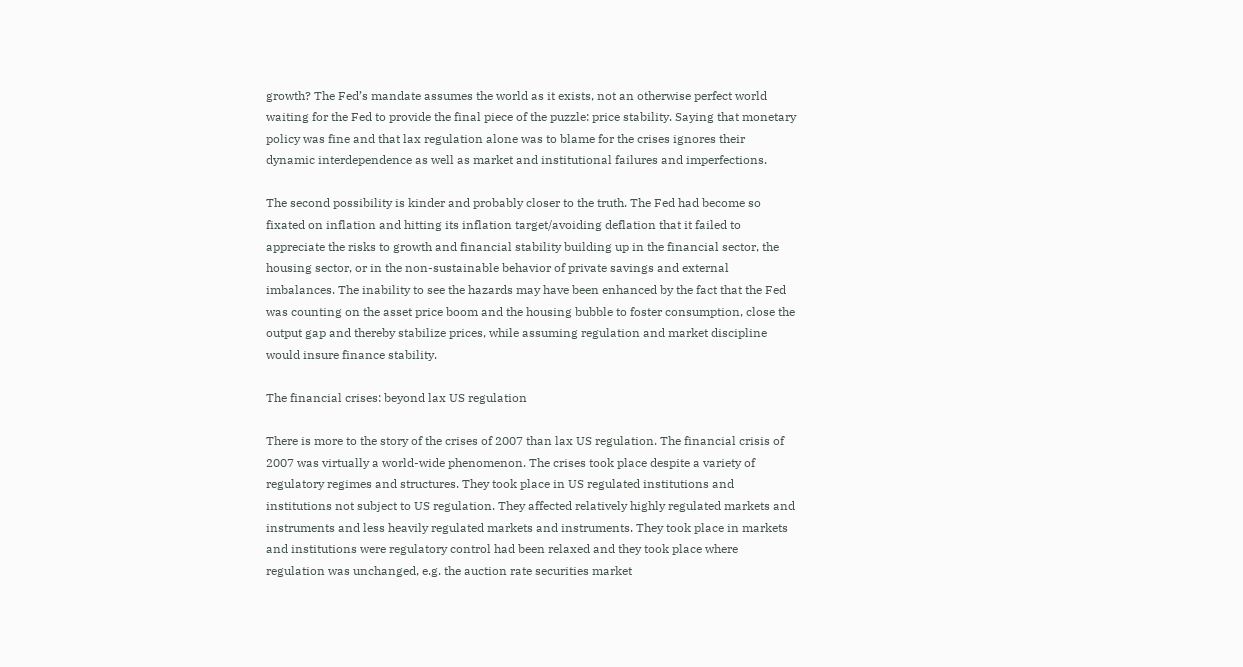growth? The Fed’s mandate assumes the world as it exists, not an otherwise perfect world waiting for the Fed to provide the final piece of the puzzle: price stability. Saying that monetary policy was fine and that lax regulation alone was to blame for the crises ignores their dynamic interdependence as well as market and institutional failures and imperfections.

The second possibility is kinder and probably closer to the truth. The Fed had become so fixated on inflation and hitting its inflation target/avoiding deflation that it failed to appreciate the risks to growth and financial stability building up in the financial sector, the housing sector, or in the non-sustainable behavior of private savings and external imbalances. The inability to see the hazards may have been enhanced by the fact that the Fed was counting on the asset price boom and the housing bubble to foster consumption, close the output gap and thereby stabilize prices, while assuming regulation and market discipline would insure finance stability.

The financial crises: beyond lax US regulation

There is more to the story of the crises of 2007 than lax US regulation. The financial crisis of 2007 was virtually a world-wide phenomenon. The crises took place despite a variety of regulatory regimes and structures. They took place in US regulated institutions and institutions not subject to US regulation. They affected relatively highly regulated markets and instruments and less heavily regulated markets and instruments. They took place in markets and institutions were regulatory control had been relaxed and they took place where regulation was unchanged, e.g. the auction rate securities market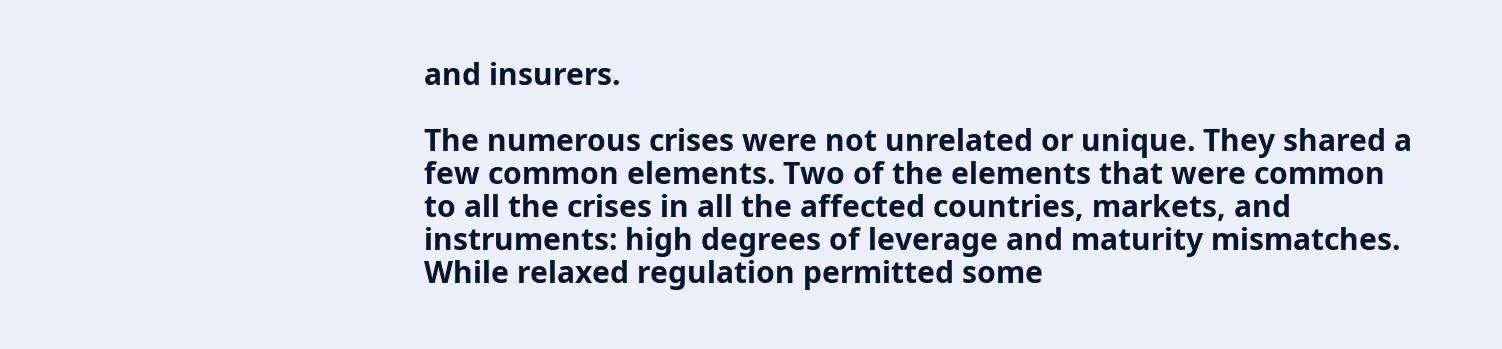and insurers.

The numerous crises were not unrelated or unique. They shared a few common elements. Two of the elements that were common to all the crises in all the affected countries, markets, and instruments: high degrees of leverage and maturity mismatches. While relaxed regulation permitted some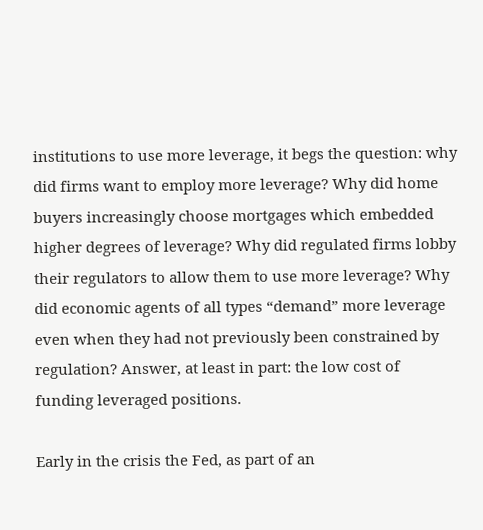institutions to use more leverage, it begs the question: why did firms want to employ more leverage? Why did home buyers increasingly choose mortgages which embedded higher degrees of leverage? Why did regulated firms lobby their regulators to allow them to use more leverage? Why did economic agents of all types “demand” more leverage even when they had not previously been constrained by regulation? Answer, at least in part: the low cost of funding leveraged positions.

Early in the crisis the Fed, as part of an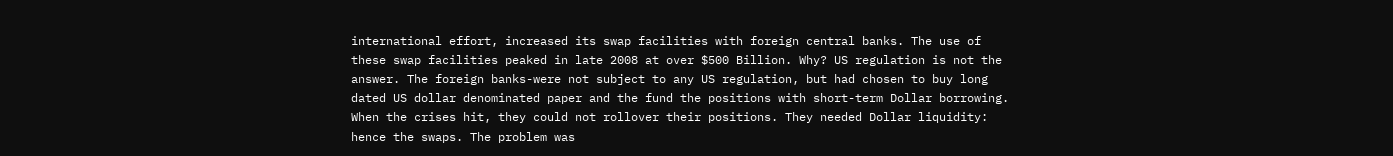international effort, increased its swap facilities with foreign central banks. The use of these swap facilities peaked in late 2008 at over $500 Billion. Why? US regulation is not the answer. The foreign banks-were not subject to any US regulation, but had chosen to buy long dated US dollar denominated paper and the fund the positions with short-term Dollar borrowing. When the crises hit, they could not rollover their positions. They needed Dollar liquidity: hence the swaps. The problem was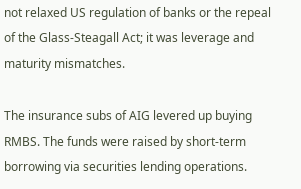not relaxed US regulation of banks or the repeal of the Glass-Steagall Act; it was leverage and maturity mismatches.

The insurance subs of AIG levered up buying RMBS. The funds were raised by short-term borrowing via securities lending operations.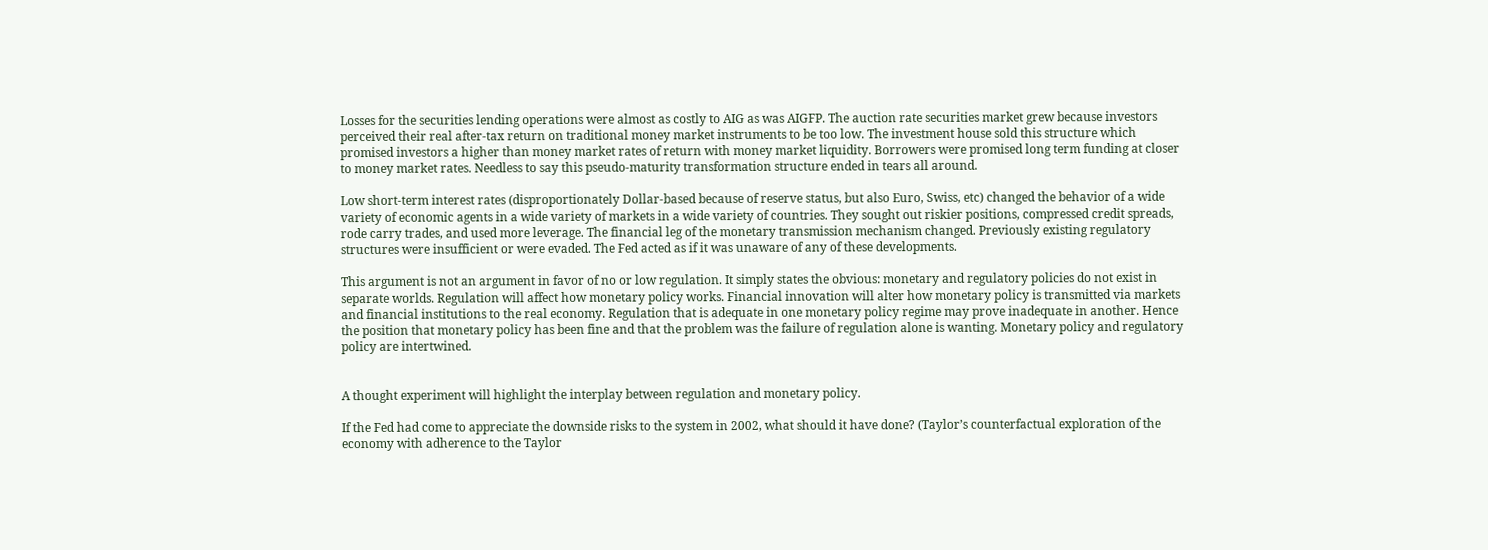Losses for the securities lending operations were almost as costly to AIG as was AIGFP. The auction rate securities market grew because investors perceived their real after-tax return on traditional money market instruments to be too low. The investment house sold this structure which promised investors a higher than money market rates of return with money market liquidity. Borrowers were promised long term funding at closer to money market rates. Needless to say this pseudo-maturity transformation structure ended in tears all around.

Low short-term interest rates (disproportionately Dollar-based because of reserve status, but also Euro, Swiss, etc) changed the behavior of a wide variety of economic agents in a wide variety of markets in a wide variety of countries. They sought out riskier positions, compressed credit spreads, rode carry trades, and used more leverage. The financial leg of the monetary transmission mechanism changed. Previously existing regulatory structures were insufficient or were evaded. The Fed acted as if it was unaware of any of these developments.

This argument is not an argument in favor of no or low regulation. It simply states the obvious: monetary and regulatory policies do not exist in separate worlds. Regulation will affect how monetary policy works. Financial innovation will alter how monetary policy is transmitted via markets and financial institutions to the real economy. Regulation that is adequate in one monetary policy regime may prove inadequate in another. Hence the position that monetary policy has been fine and that the problem was the failure of regulation alone is wanting. Monetary policy and regulatory policy are intertwined.


A thought experiment will highlight the interplay between regulation and monetary policy.

If the Fed had come to appreciate the downside risks to the system in 2002, what should it have done? (Taylor’s counterfactual exploration of the economy with adherence to the Taylor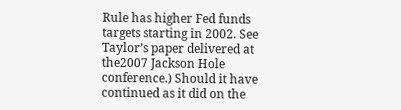Rule has higher Fed funds targets starting in 2002. See Taylor’s paper delivered at the2007 Jackson Hole conference.) Should it have continued as it did on the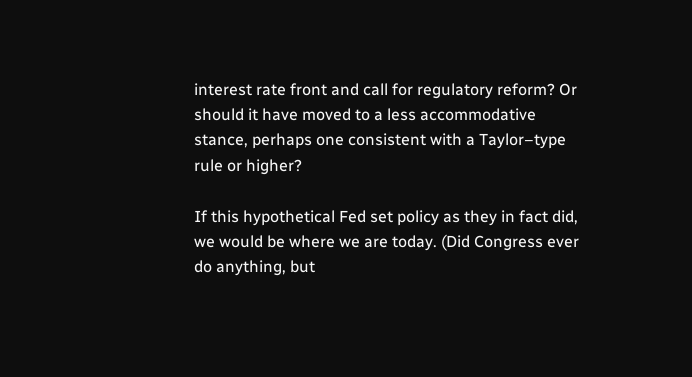interest rate front and call for regulatory reform? Or should it have moved to a less accommodative stance, perhaps one consistent with a Taylor–type rule or higher?

If this hypothetical Fed set policy as they in fact did, we would be where we are today. (Did Congress ever do anything, but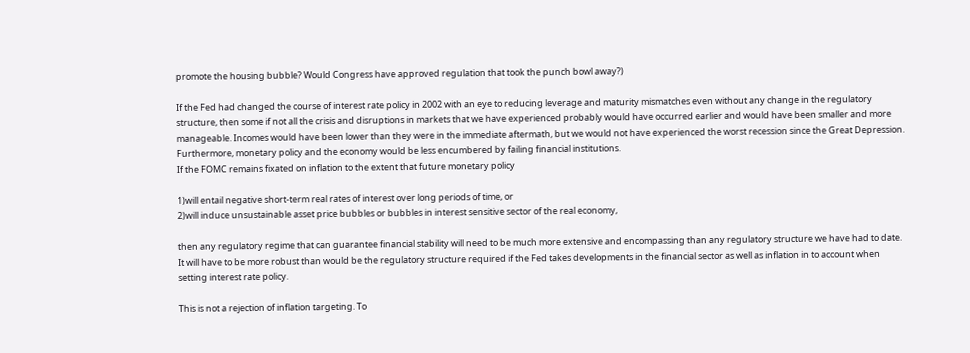promote the housing bubble? Would Congress have approved regulation that took the punch bowl away?)

If the Fed had changed the course of interest rate policy in 2002 with an eye to reducing leverage and maturity mismatches even without any change in the regulatory structure, then some if not all the crisis and disruptions in markets that we have experienced probably would have occurred earlier and would have been smaller and more manageable. Incomes would have been lower than they were in the immediate aftermath, but we would not have experienced the worst recession since the Great Depression. Furthermore, monetary policy and the economy would be less encumbered by failing financial institutions.
If the FOMC remains fixated on inflation to the extent that future monetary policy

1)will entail negative short-term real rates of interest over long periods of time, or
2)will induce unsustainable asset price bubbles or bubbles in interest sensitive sector of the real economy,

then any regulatory regime that can guarantee financial stability will need to be much more extensive and encompassing than any regulatory structure we have had to date. It will have to be more robust than would be the regulatory structure required if the Fed takes developments in the financial sector as well as inflation in to account when setting interest rate policy.

This is not a rejection of inflation targeting. To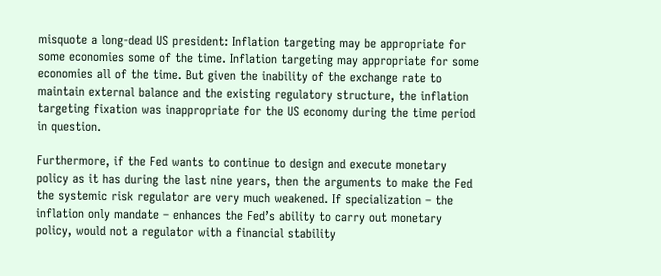misquote a long-dead US president: Inflation targeting may be appropriate for some economies some of the time. Inflation targeting may appropriate for some economies all of the time. But given the inability of the exchange rate to maintain external balance and the existing regulatory structure, the inflation targeting fixation was inappropriate for the US economy during the time period in question.

Furthermore, if the Fed wants to continue to design and execute monetary policy as it has during the last nine years, then the arguments to make the Fed the systemic risk regulator are very much weakened. If specialization – the inflation only mandate – enhances the Fed’s ability to carry out monetary policy, would not a regulator with a financial stability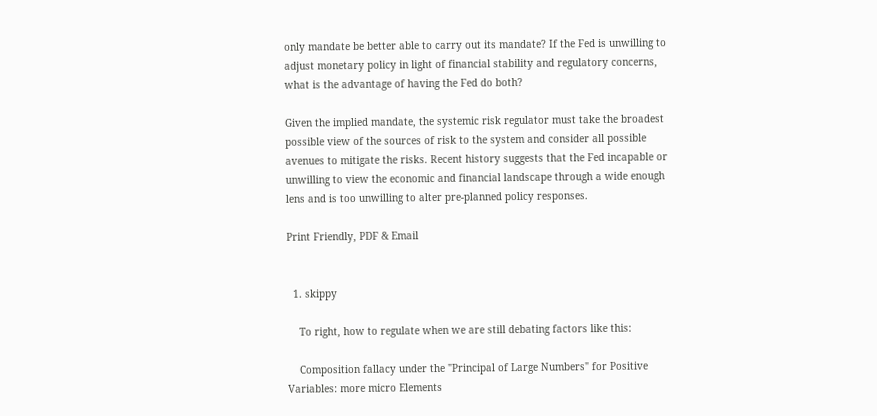only mandate be better able to carry out its mandate? If the Fed is unwilling to adjust monetary policy in light of financial stability and regulatory concerns, what is the advantage of having the Fed do both?

Given the implied mandate, the systemic risk regulator must take the broadest possible view of the sources of risk to the system and consider all possible avenues to mitigate the risks. Recent history suggests that the Fed incapable or unwilling to view the economic and financial landscape through a wide enough lens and is too unwilling to alter pre-planned policy responses.

Print Friendly, PDF & Email


  1. skippy

    To right, how to regulate when we are still debating factors like this:

    Composition fallacy under the "Principal of Large Numbers" for Positive Variables: more micro Elements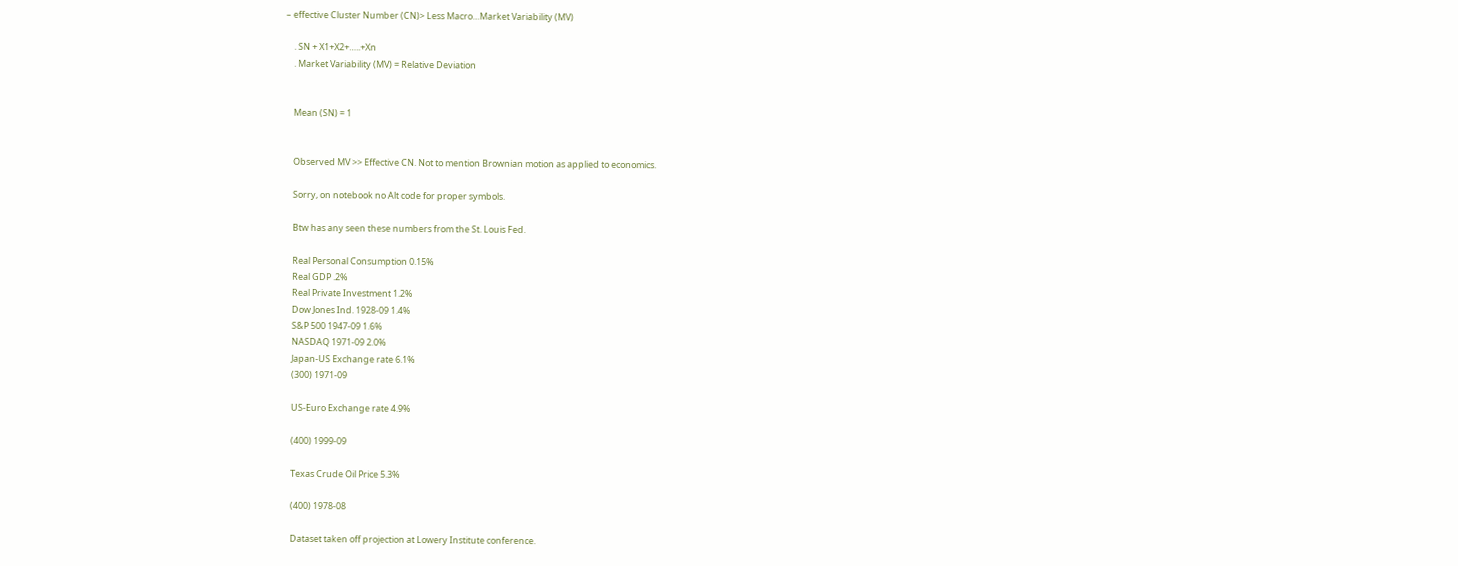– effective Cluster Number (CN)> Less Macro…Market Variability (MV)

    . SN + X1+X2+…..+Xn
    . Market Variability (MV) = Relative Deviation


    Mean (SN) = 1


    Observed MV >> Effective CN. Not to mention Brownian motion as applied to economics.

    Sorry, on notebook no Alt code for proper symbols.

    Btw has any seen these numbers from the St. Louis Fed.

    Real Personal Consumption 0.15%
    Real GDP .2%
    Real Private Investment 1.2%
    Dow Jones Ind. 1928-09 1.4%
    S&P 500 1947-09 1.6%
    NASDAQ 1971-09 2.0%
    Japan-US Exchange rate 6.1%
    (300) 1971-09

    US-Euro Exchange rate 4.9%

    (400) 1999-09

    Texas Crude Oil Price 5.3%

    (400) 1978-08

    Dataset taken off projection at Lowery Institute conference.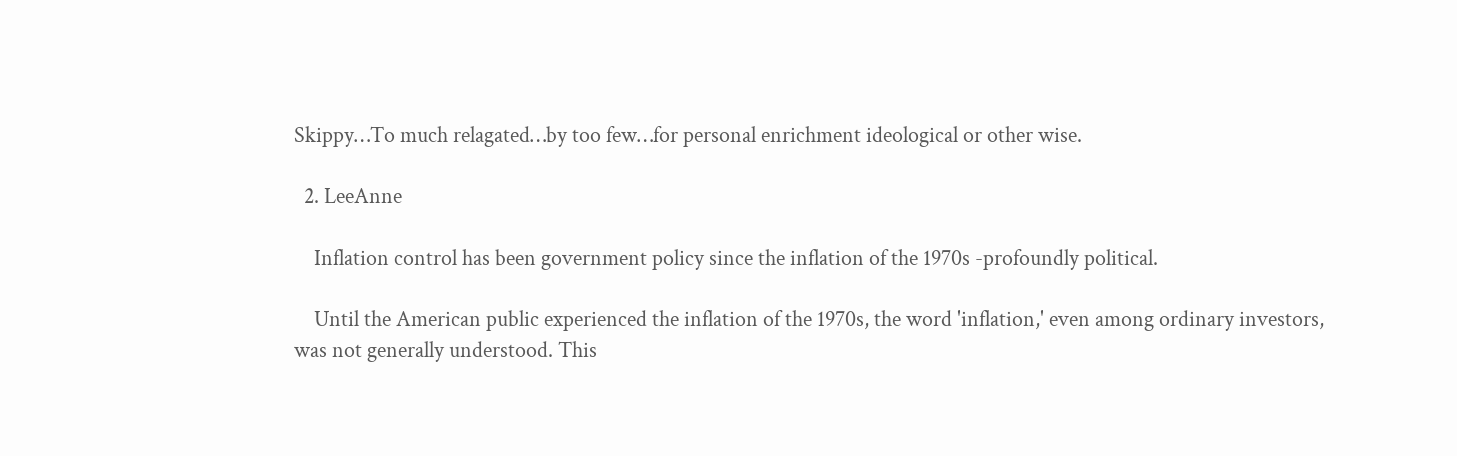Skippy…To much relagated…by too few…for personal enrichment ideological or other wise.

  2. LeeAnne

    Inflation control has been government policy since the inflation of the 1970s -profoundly political.

    Until the American public experienced the inflation of the 1970s, the word 'inflation,' even among ordinary investors, was not generally understood. This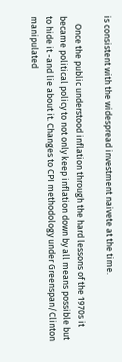is consistent with the widespread investment naivete at the time.

    Once the public understood inflation through the hard lessons of the 1970s it became political policy to not only keep inflation down by all means possible but to hide it -and lie about it. Changes to CPI methodology under Greenspan/Clinton manipulated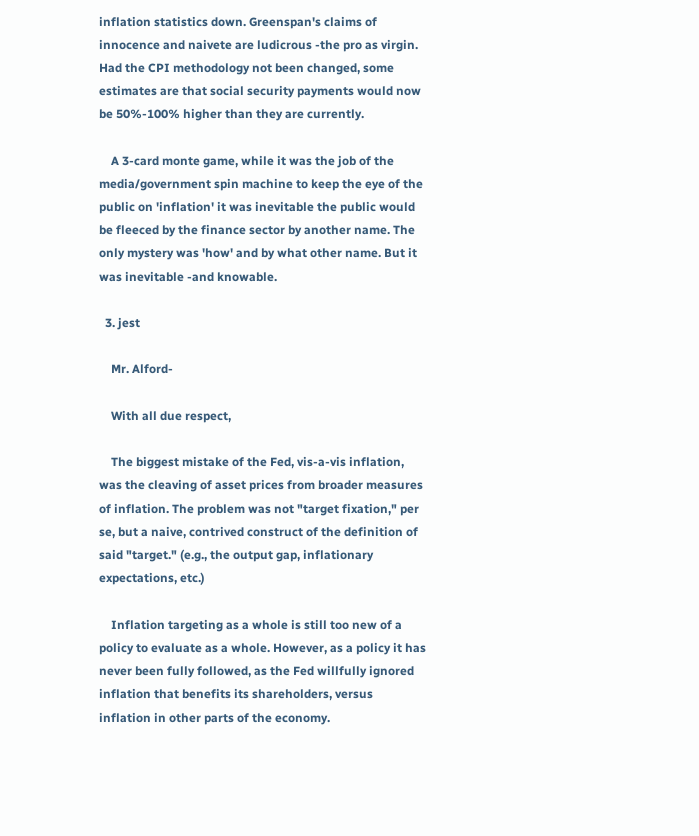inflation statistics down. Greenspan's claims of innocence and naivete are ludicrous -the pro as virgin. Had the CPI methodology not been changed, some estimates are that social security payments would now be 50%-100% higher than they are currently.

    A 3-card monte game, while it was the job of the media/government spin machine to keep the eye of the public on 'inflation' it was inevitable the public would be fleeced by the finance sector by another name. The only mystery was 'how' and by what other name. But it was inevitable -and knowable.

  3. jest

    Mr. Alford-

    With all due respect,

    The biggest mistake of the Fed, vis-a-vis inflation, was the cleaving of asset prices from broader measures of inflation. The problem was not "target fixation," per se, but a naive, contrived construct of the definition of said "target." (e.g., the output gap, inflationary expectations, etc.)

    Inflation targeting as a whole is still too new of a policy to evaluate as a whole. However, as a policy it has never been fully followed, as the Fed willfully ignored inflation that benefits its shareholders, versus inflation in other parts of the economy.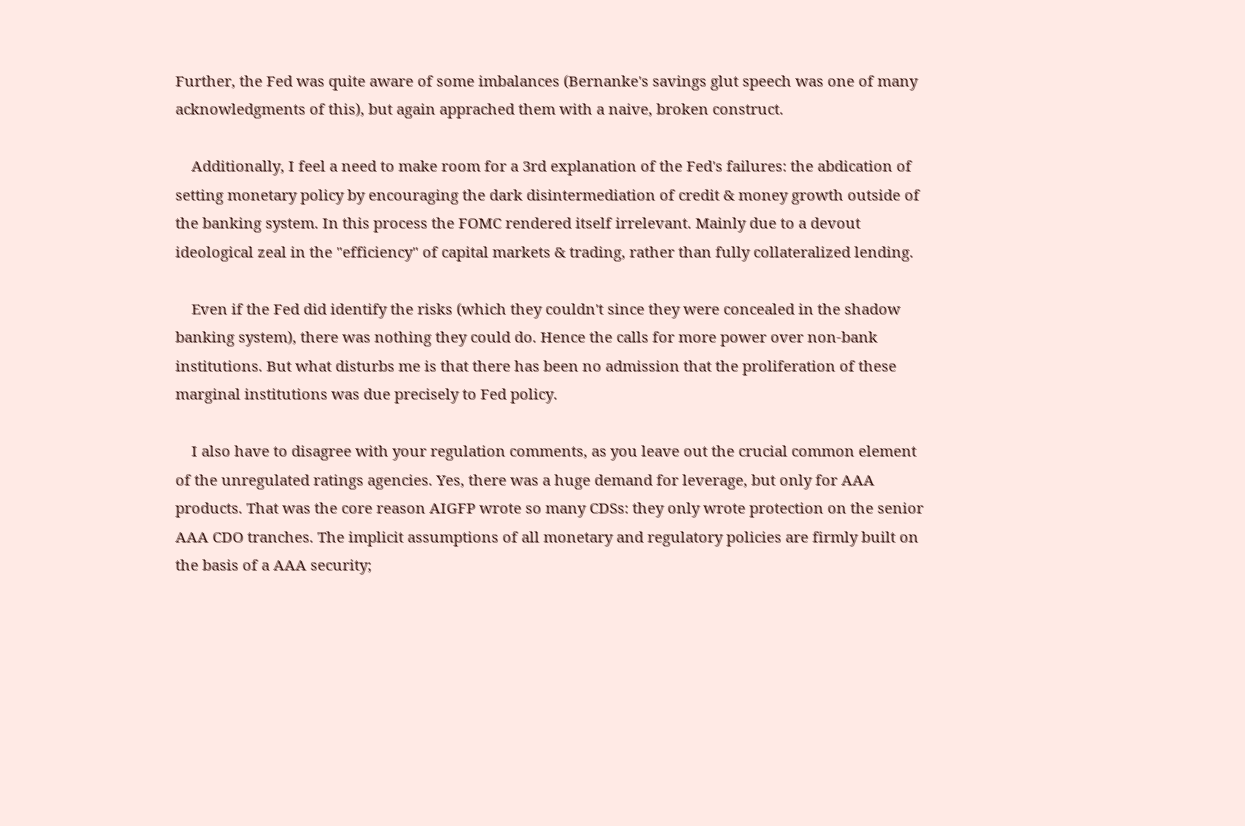Further, the Fed was quite aware of some imbalances (Bernanke's savings glut speech was one of many acknowledgments of this), but again apprached them with a naive, broken construct.

    Additionally, I feel a need to make room for a 3rd explanation of the Fed's failures: the abdication of setting monetary policy by encouraging the dark disintermediation of credit & money growth outside of the banking system. In this process the FOMC rendered itself irrelevant. Mainly due to a devout ideological zeal in the "efficiency" of capital markets & trading, rather than fully collateralized lending.

    Even if the Fed did identify the risks (which they couldn't since they were concealed in the shadow banking system), there was nothing they could do. Hence the calls for more power over non-bank institutions. But what disturbs me is that there has been no admission that the proliferation of these marginal institutions was due precisely to Fed policy.

    I also have to disagree with your regulation comments, as you leave out the crucial common element of the unregulated ratings agencies. Yes, there was a huge demand for leverage, but only for AAA products. That was the core reason AIGFP wrote so many CDSs: they only wrote protection on the senior AAA CDO tranches. The implicit assumptions of all monetary and regulatory policies are firmly built on the basis of a AAA security;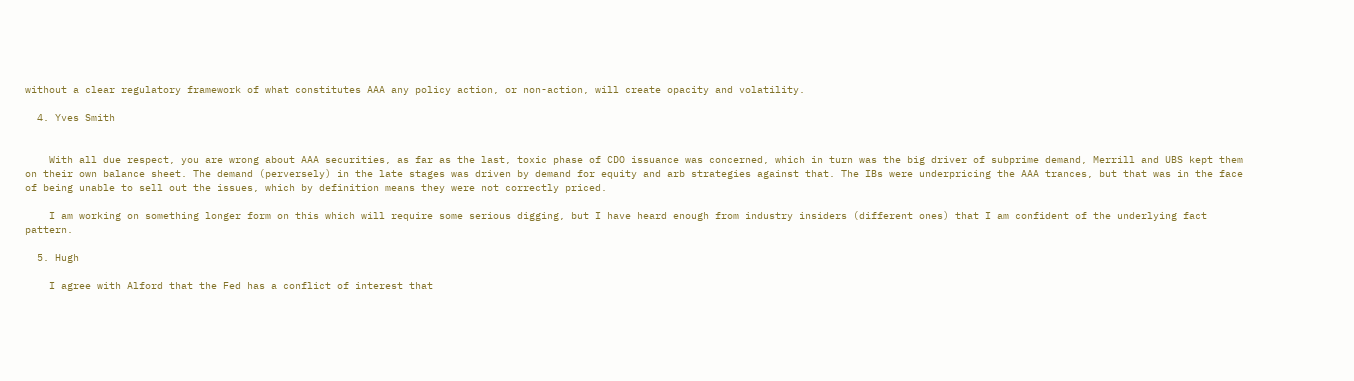without a clear regulatory framework of what constitutes AAA any policy action, or non-action, will create opacity and volatility.

  4. Yves Smith


    With all due respect, you are wrong about AAA securities, as far as the last, toxic phase of CDO issuance was concerned, which in turn was the big driver of subprime demand, Merrill and UBS kept them on their own balance sheet. The demand (perversely) in the late stages was driven by demand for equity and arb strategies against that. The IBs were underpricing the AAA trances, but that was in the face of being unable to sell out the issues, which by definition means they were not correctly priced.

    I am working on something longer form on this which will require some serious digging, but I have heard enough from industry insiders (different ones) that I am confident of the underlying fact pattern.

  5. Hugh

    I agree with Alford that the Fed has a conflict of interest that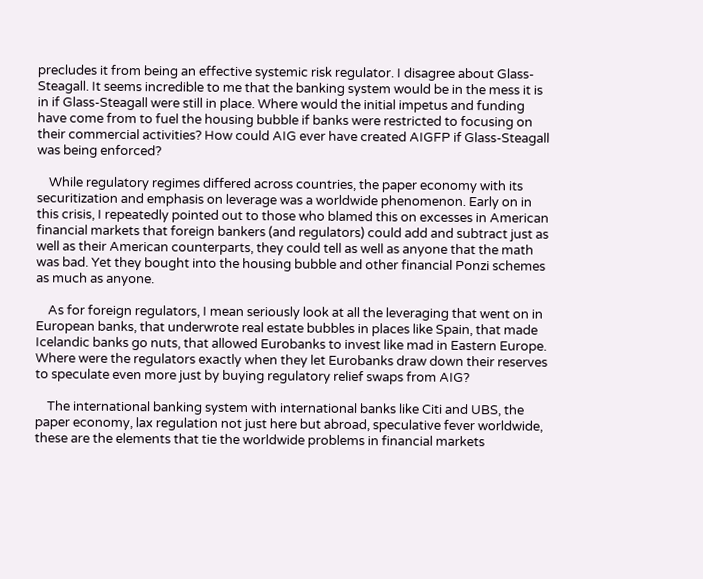precludes it from being an effective systemic risk regulator. I disagree about Glass-Steagall. It seems incredible to me that the banking system would be in the mess it is in if Glass-Steagall were still in place. Where would the initial impetus and funding have come from to fuel the housing bubble if banks were restricted to focusing on their commercial activities? How could AIG ever have created AIGFP if Glass-Steagall was being enforced?

    While regulatory regimes differed across countries, the paper economy with its securitization and emphasis on leverage was a worldwide phenomenon. Early on in this crisis, I repeatedly pointed out to those who blamed this on excesses in American financial markets that foreign bankers (and regulators) could add and subtract just as well as their American counterparts, they could tell as well as anyone that the math was bad. Yet they bought into the housing bubble and other financial Ponzi schemes as much as anyone.

    As for foreign regulators, I mean seriously look at all the leveraging that went on in European banks, that underwrote real estate bubbles in places like Spain, that made Icelandic banks go nuts, that allowed Eurobanks to invest like mad in Eastern Europe. Where were the regulators exactly when they let Eurobanks draw down their reserves to speculate even more just by buying regulatory relief swaps from AIG?

    The international banking system with international banks like Citi and UBS, the paper economy, lax regulation not just here but abroad, speculative fever worldwide, these are the elements that tie the worldwide problems in financial markets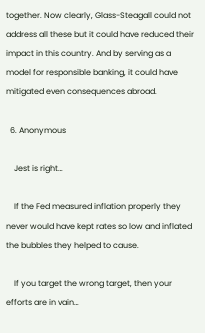together. Now clearly, Glass-Steagall could not address all these but it could have reduced their impact in this country. And by serving as a model for responsible banking, it could have mitigated even consequences abroad.

  6. Anonymous

    Jest is right…

    If the Fed measured inflation properly they never would have kept rates so low and inflated the bubbles they helped to cause.

    If you target the wrong target, then your efforts are in vain…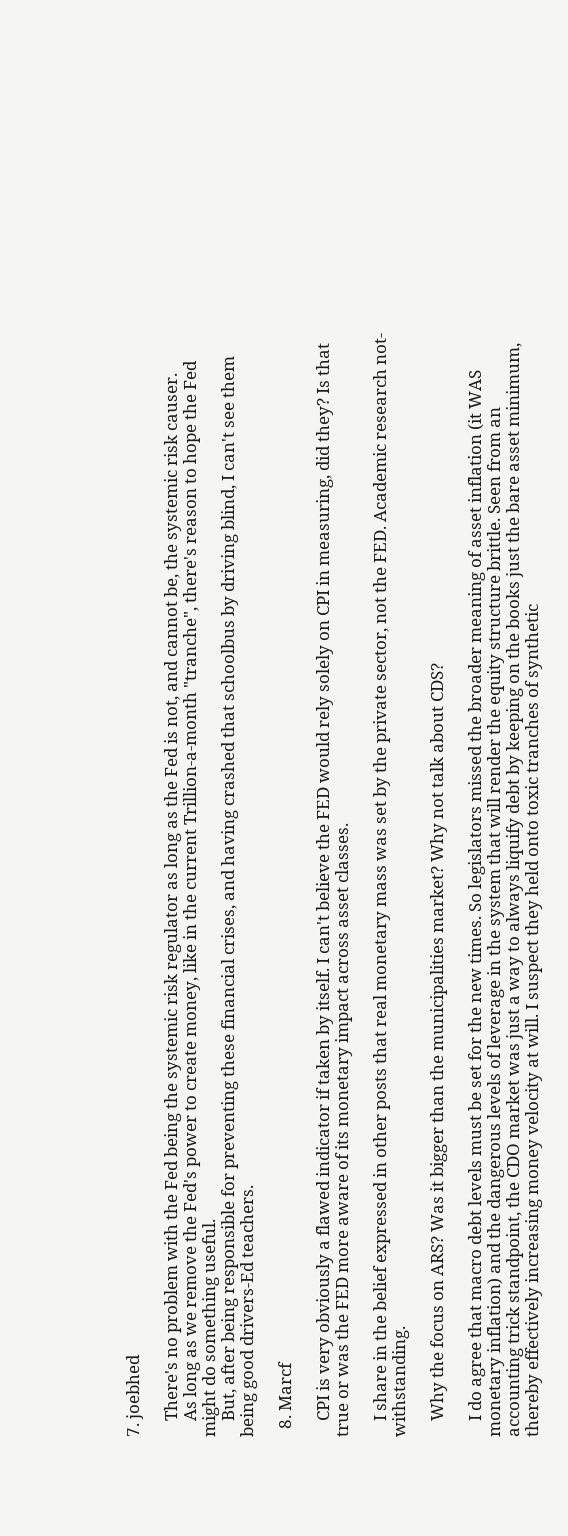7. joebhed

    There's no problem with the Fed being the systemic risk regulator as long as the Fed is not, and cannot be, the systemic risk causer.
    As long as we remove the Fed's power to create money, like in the current Trillion-a-month "tranche", there's reason to hope the Fed might do something useful.
    But, after being responsible for preventing these financial crises, and having crashed that schoolbus by driving blind, I can't see them being good drivers-Ed teachers.

  8. Marcf

    CPI is very obviously a flawed indicator if taken by itself. I can't believe the FED would rely solely on CPI in measuring, did they? Is that true or was the FED more aware of its monetary impact across asset classes.

    I share in the belief expressed in other posts that real monetary mass was set by the private sector, not the FED. Academic research not-withstanding.

    Why the focus on ARS? Was it bigger than the municipalities market? Why not talk about CDS?

    I do agree that macro debt levels must be set for the new times. So legislators missed the broader meaning of asset inflation (it WAS monetary inflation) and the dangerous levels of leverage in the system that will render the equity structure brittle. Seen from an accounting trick standpoint, the CDO market was just a way to always liquify debt by keeping on the books just the bare asset minimum, thereby effectively increasing money velocity at will. I suspect they held onto toxic tranches of synthetic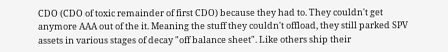CDO (CDO of toxic remainder of first CDO) because they had to. They couldn't get anymore AAA out of the it. Meaning the stuff they couldn't offload, they still parked SPV assets in various stages of decay "off balance sheet". Like others ship their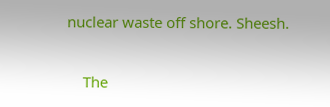nuclear waste off shore. Sheesh.

    The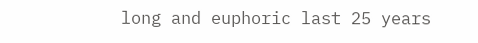long and euphoric last 25 years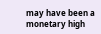may have been a monetary high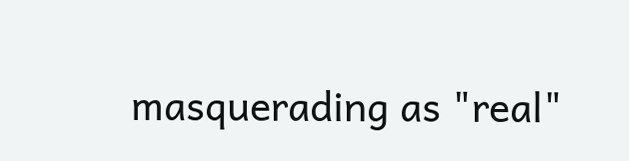masquerading as "real"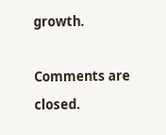growth.

Comments are closed.